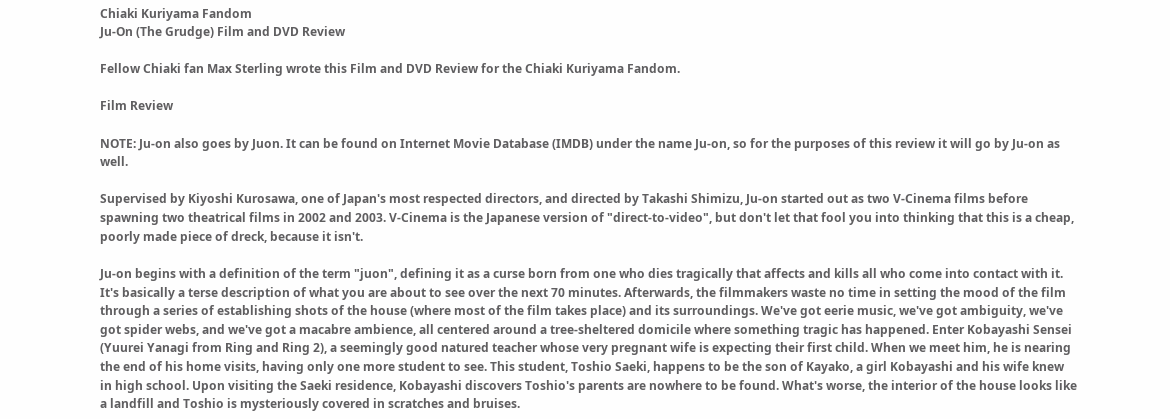Chiaki Kuriyama Fandom
Ju-On (The Grudge) Film and DVD Review

Fellow Chiaki fan Max Sterling wrote this Film and DVD Review for the Chiaki Kuriyama Fandom.

Film Review

NOTE: Ju-on also goes by Juon. It can be found on Internet Movie Database (IMDB) under the name Ju-on, so for the purposes of this review it will go by Ju-on as well.

Supervised by Kiyoshi Kurosawa, one of Japan's most respected directors, and directed by Takashi Shimizu, Ju-on started out as two V-Cinema films before spawning two theatrical films in 2002 and 2003. V-Cinema is the Japanese version of "direct-to-video", but don't let that fool you into thinking that this is a cheap, poorly made piece of dreck, because it isn't.

Ju-on begins with a definition of the term "juon", defining it as a curse born from one who dies tragically that affects and kills all who come into contact with it. It's basically a terse description of what you are about to see over the next 70 minutes. Afterwards, the filmmakers waste no time in setting the mood of the film through a series of establishing shots of the house (where most of the film takes place) and its surroundings. We've got eerie music, we've got ambiguity, we've got spider webs, and we've got a macabre ambience, all centered around a tree-sheltered domicile where something tragic has happened. Enter Kobayashi Sensei (Yuurei Yanagi from Ring and Ring 2), a seemingly good natured teacher whose very pregnant wife is expecting their first child. When we meet him, he is nearing the end of his home visits, having only one more student to see. This student, Toshio Saeki, happens to be the son of Kayako, a girl Kobayashi and his wife knew in high school. Upon visiting the Saeki residence, Kobayashi discovers Toshio's parents are nowhere to be found. What's worse, the interior of the house looks like a landfill and Toshio is mysteriously covered in scratches and bruises.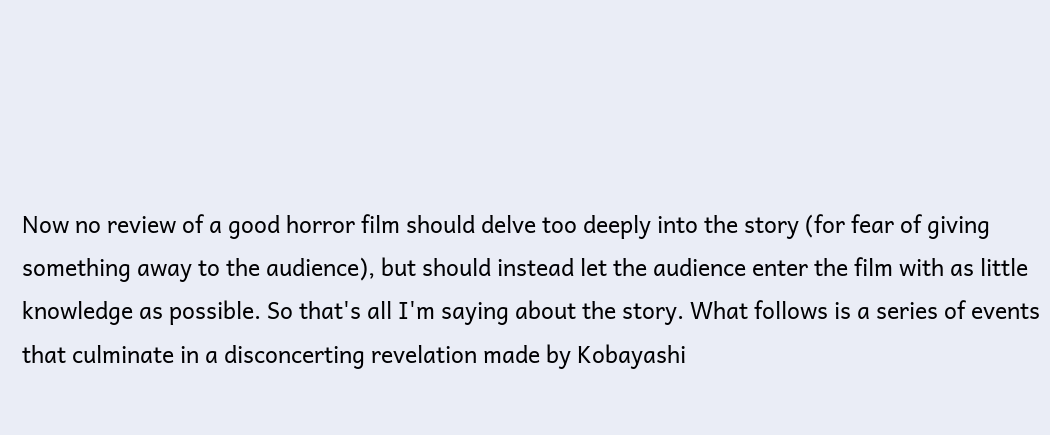Now no review of a good horror film should delve too deeply into the story (for fear of giving something away to the audience), but should instead let the audience enter the film with as little knowledge as possible. So that's all I'm saying about the story. What follows is a series of events that culminate in a disconcerting revelation made by Kobayashi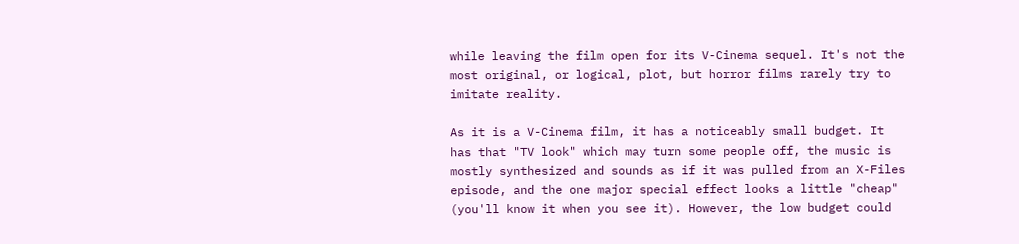while leaving the film open for its V-Cinema sequel. It's not the most original, or logical, plot, but horror films rarely try to imitate reality.

As it is a V-Cinema film, it has a noticeably small budget. It has that "TV look" which may turn some people off, the music is mostly synthesized and sounds as if it was pulled from an X-Files episode, and the one major special effect looks a little "cheap" (you'll know it when you see it). However, the low budget could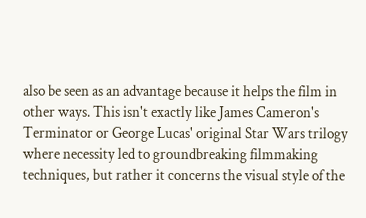also be seen as an advantage because it helps the film in other ways. This isn't exactly like James Cameron's Terminator or George Lucas' original Star Wars trilogy where necessity led to groundbreaking filmmaking techniques, but rather it concerns the visual style of the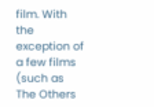film. With the exception of a few films (such as The Others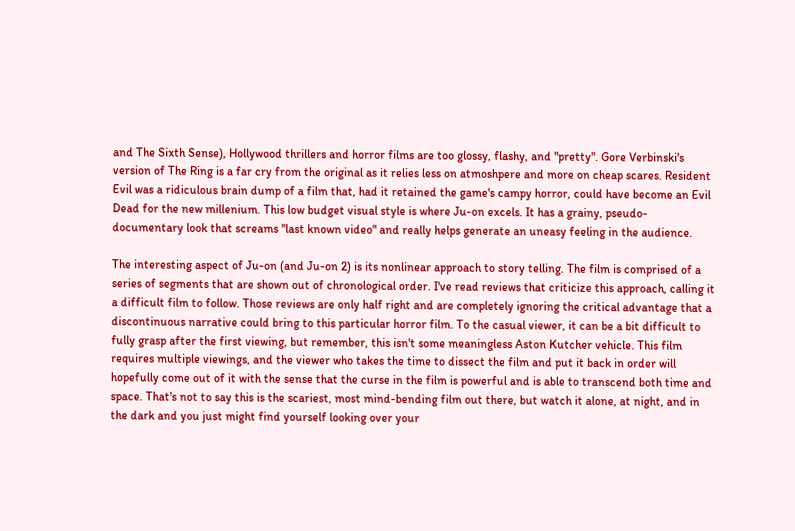and The Sixth Sense), Hollywood thrillers and horror films are too glossy, flashy, and "pretty". Gore Verbinski's version of The Ring is a far cry from the original as it relies less on atmoshpere and more on cheap scares. Resident Evil was a ridiculous brain dump of a film that, had it retained the game's campy horror, could have become an Evil Dead for the new millenium. This low budget visual style is where Ju-on excels. It has a grainy, pseudo-documentary look that screams "last known video" and really helps generate an uneasy feeling in the audience.

The interesting aspect of Ju-on (and Ju-on 2) is its nonlinear approach to story telling. The film is comprised of a series of segments that are shown out of chronological order. I've read reviews that criticize this approach, calling it a difficult film to follow. Those reviews are only half right and are completely ignoring the critical advantage that a discontinuous narrative could bring to this particular horror film. To the casual viewer, it can be a bit difficult to fully grasp after the first viewing, but remember, this isn't some meaningless Aston Kutcher vehicle. This film requires multiple viewings, and the viewer who takes the time to dissect the film and put it back in order will hopefully come out of it with the sense that the curse in the film is powerful and is able to transcend both time and space. That's not to say this is the scariest, most mind-bending film out there, but watch it alone, at night, and in the dark and you just might find yourself looking over your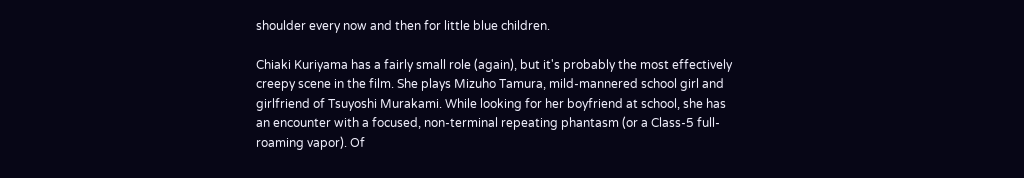shoulder every now and then for little blue children.

Chiaki Kuriyama has a fairly small role (again), but it's probably the most effectively creepy scene in the film. She plays Mizuho Tamura, mild-mannered school girl and girlfriend of Tsuyoshi Murakami. While looking for her boyfriend at school, she has an encounter with a focused, non-terminal repeating phantasm (or a Class-5 full-roaming vapor). Of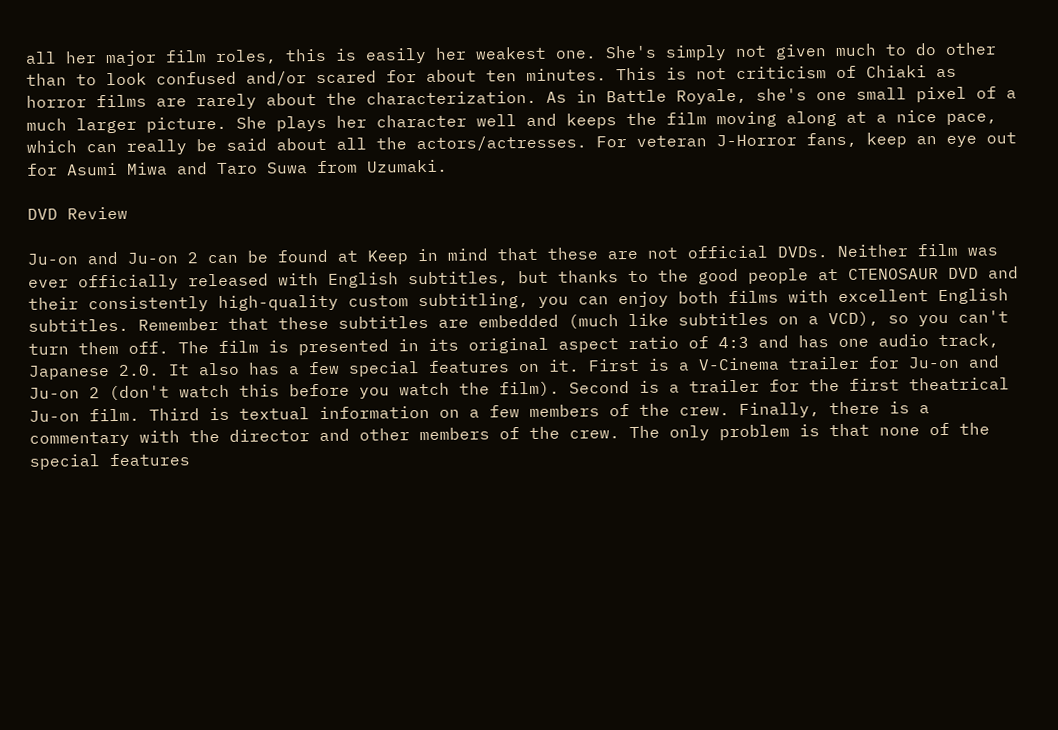all her major film roles, this is easily her weakest one. She's simply not given much to do other than to look confused and/or scared for about ten minutes. This is not criticism of Chiaki as horror films are rarely about the characterization. As in Battle Royale, she's one small pixel of a much larger picture. She plays her character well and keeps the film moving along at a nice pace, which can really be said about all the actors/actresses. For veteran J-Horror fans, keep an eye out for Asumi Miwa and Taro Suwa from Uzumaki.

DVD Review

Ju-on and Ju-on 2 can be found at Keep in mind that these are not official DVDs. Neither film was ever officially released with English subtitles, but thanks to the good people at CTENOSAUR DVD and their consistently high-quality custom subtitling, you can enjoy both films with excellent English subtitles. Remember that these subtitles are embedded (much like subtitles on a VCD), so you can't turn them off. The film is presented in its original aspect ratio of 4:3 and has one audio track, Japanese 2.0. It also has a few special features on it. First is a V-Cinema trailer for Ju-on and Ju-on 2 (don't watch this before you watch the film). Second is a trailer for the first theatrical Ju-on film. Third is textual information on a few members of the crew. Finally, there is a commentary with the director and other members of the crew. The only problem is that none of the special features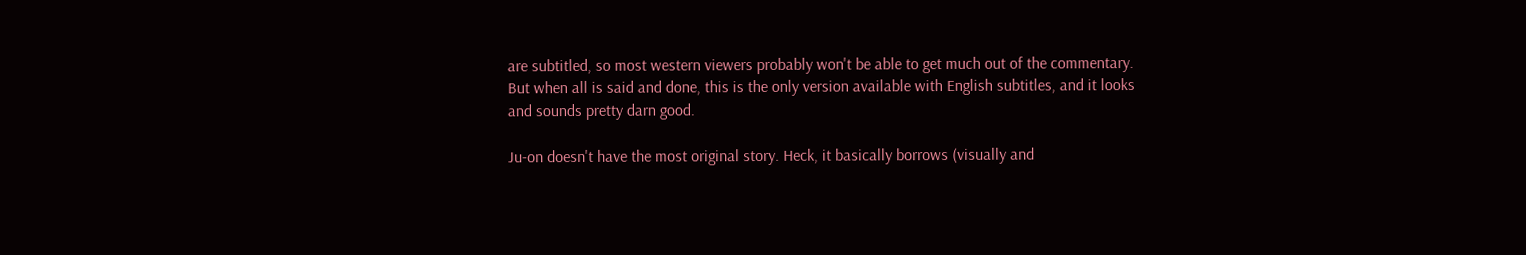are subtitled, so most western viewers probably won't be able to get much out of the commentary. But when all is said and done, this is the only version available with English subtitles, and it looks and sounds pretty darn good.

Ju-on doesn't have the most original story. Heck, it basically borrows (visually and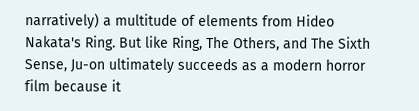narratively) a multitude of elements from Hideo Nakata's Ring. But like Ring, The Others, and The Sixth Sense, Ju-on ultimately succeeds as a modern horror film because it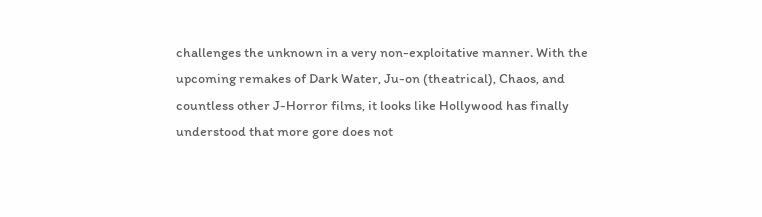challenges the unknown in a very non-exploitative manner. With the upcoming remakes of Dark Water, Ju-on (theatrical), Chaos, and countless other J-Horror films, it looks like Hollywood has finally understood that more gore does not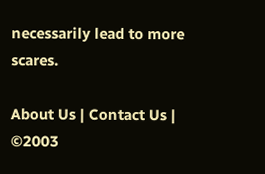necessarily lead to more scares.

About Us | Contact Us | ©2003